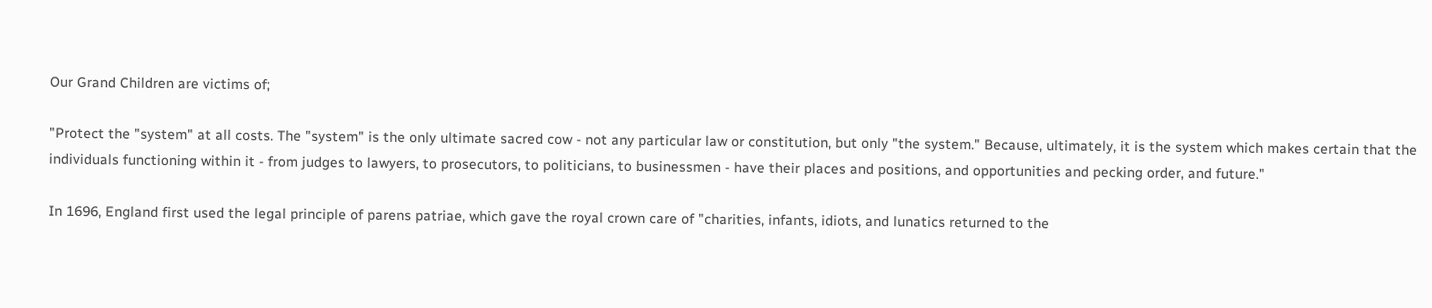Our Grand Children are victims of;

"Protect the "system" at all costs. The "system" is the only ultimate sacred cow - not any particular law or constitution, but only "the system." Because, ultimately, it is the system which makes certain that the individuals functioning within it - from judges to lawyers, to prosecutors, to politicians, to businessmen - have their places and positions, and opportunities and pecking order, and future."

In 1696, England first used the legal principle of parens patriae, which gave the royal crown care of "charities, infants, idiots, and lunatics returned to the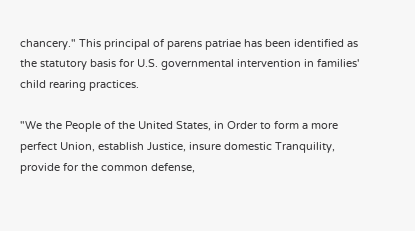chancery." This principal of parens patriae has been identified as the statutory basis for U.S. governmental intervention in families' child rearing practices.

"We the People of the United States, in Order to form a more perfect Union, establish Justice, insure domestic Tranquility, provide for the common defense,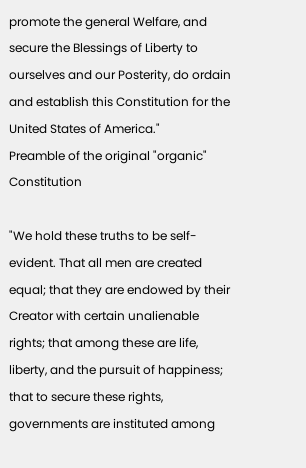promote the general Welfare, and secure the Blessings of Liberty to ourselves and our Posterity, do ordain and establish this Constitution for the United States of America."
Preamble of the original "organic" Constitution

"We hold these truths to be self-evident. That all men are created equal; that they are endowed by their Creator with certain unalienable rights; that among these are life, liberty, and the pursuit of happiness; that to secure these rights, governments are instituted among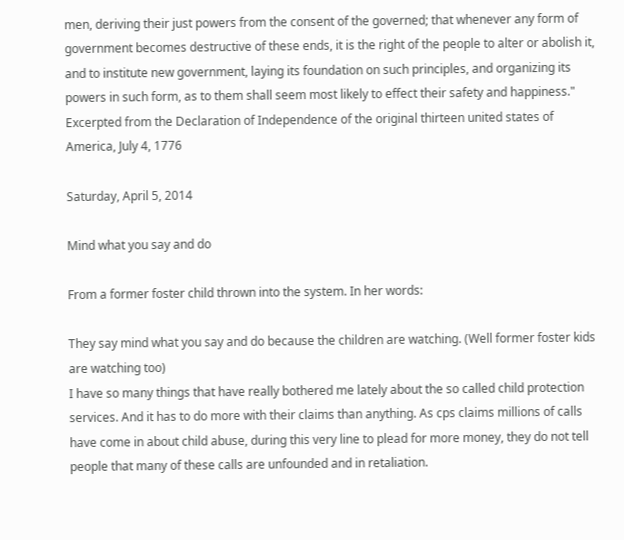men, deriving their just powers from the consent of the governed; that whenever any form of government becomes destructive of these ends, it is the right of the people to alter or abolish it, and to institute new government, laying its foundation on such principles, and organizing its powers in such form, as to them shall seem most likely to effect their safety and happiness."
Excerpted from the Declaration of Independence of the original thirteen united states of America, July 4, 1776

Saturday, April 5, 2014

Mind what you say and do

From a former foster child thrown into the system. In her words:

They say mind what you say and do because the children are watching. (Well former foster kids are watching too)
I have so many things that have really bothered me lately about the so called child protection services. And it has to do more with their claims than anything. As cps claims millions of calls have come in about child abuse, during this very line to plead for more money, they do not tell people that many of these calls are unfounded and in retaliation.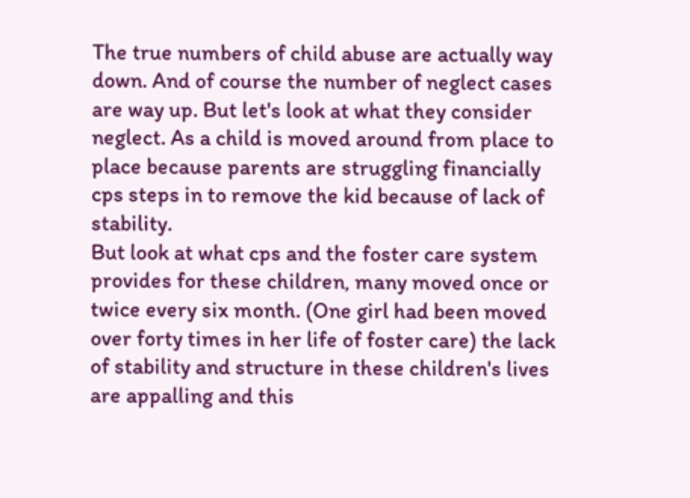The true numbers of child abuse are actually way down. And of course the number of neglect cases are way up. But let's look at what they consider neglect. As a child is moved around from place to place because parents are struggling financially cps steps in to remove the kid because of lack of stability.
But look at what cps and the foster care system provides for these children, many moved once or twice every six month. (One girl had been moved over forty times in her life of foster care) the lack of stability and structure in these children's lives are appalling and this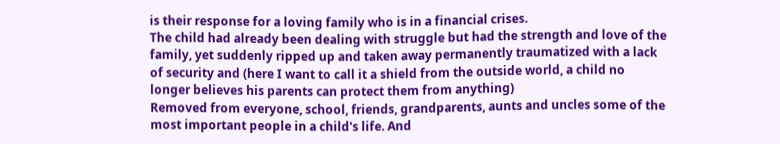is their response for a loving family who is in a financial crises.
The child had already been dealing with struggle but had the strength and love of the family, yet suddenly ripped up and taken away permanently traumatized with a lack of security and (here I want to call it a shield from the outside world, a child no longer believes his parents can protect them from anything)
Removed from everyone, school, friends, grandparents, aunts and uncles some of the most important people in a child's life. And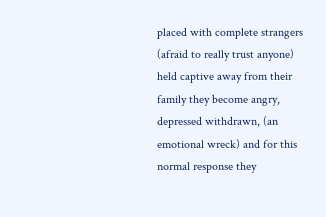placed with complete strangers (afraid to really trust anyone) held captive away from their family they become angry, depressed withdrawn, (an emotional wreck) and for this normal response they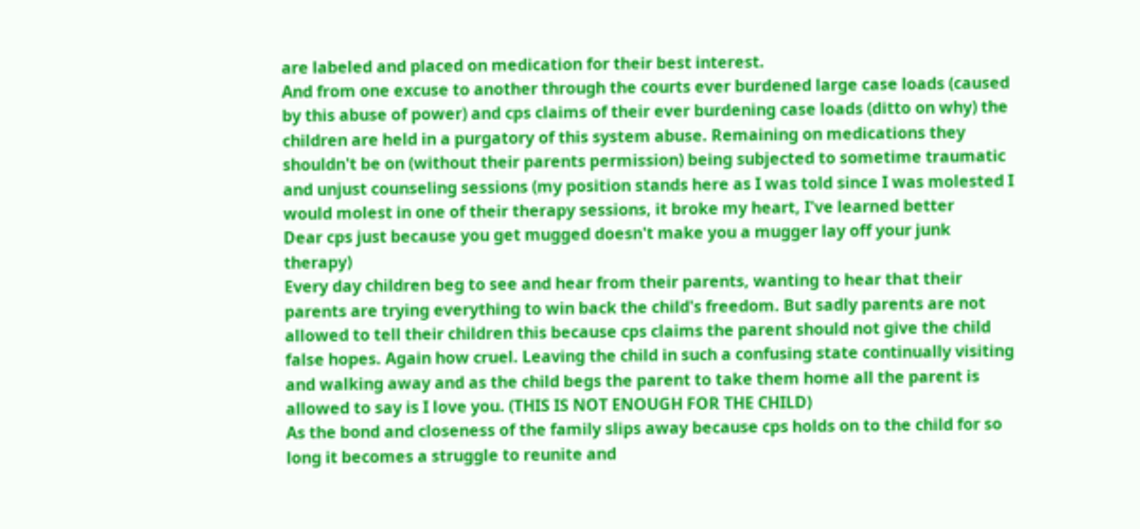are labeled and placed on medication for their best interest.
And from one excuse to another through the courts ever burdened large case loads (caused by this abuse of power) and cps claims of their ever burdening case loads (ditto on why) the children are held in a purgatory of this system abuse. Remaining on medications they shouldn't be on (without their parents permission) being subjected to sometime traumatic and unjust counseling sessions (my position stands here as I was told since I was molested I would molest in one of their therapy sessions, it broke my heart, I've learned better
Dear cps just because you get mugged doesn't make you a mugger lay off your junk therapy)
Every day children beg to see and hear from their parents, wanting to hear that their parents are trying everything to win back the child's freedom. But sadly parents are not allowed to tell their children this because cps claims the parent should not give the child false hopes. Again how cruel. Leaving the child in such a confusing state continually visiting and walking away and as the child begs the parent to take them home all the parent is allowed to say is I love you. (THIS IS NOT ENOUGH FOR THE CHILD)
As the bond and closeness of the family slips away because cps holds on to the child for so long it becomes a struggle to reunite and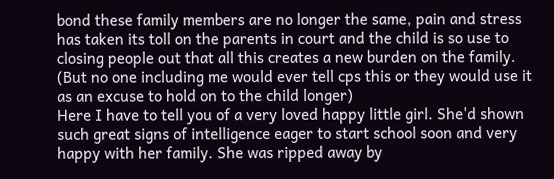bond these family members are no longer the same, pain and stress has taken its toll on the parents in court and the child is so use to closing people out that all this creates a new burden on the family. (But no one including me would ever tell cps this or they would use it as an excuse to hold on to the child longer)
Here I have to tell you of a very loved happy little girl. She'd shown such great signs of intelligence eager to start school soon and very happy with her family. She was ripped away by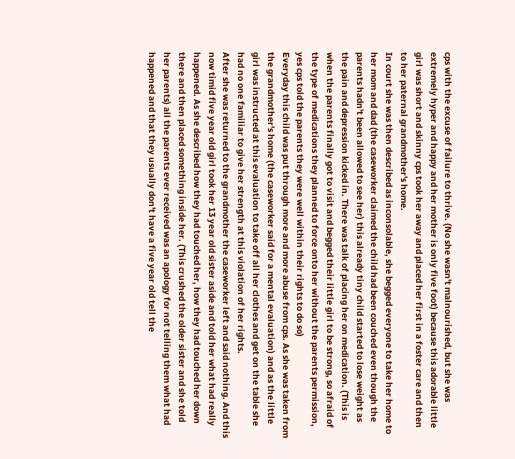cps with the excuse of failure to thrive. (No she wasn't malnourished, but she was extremely hyper and happy and her mother is only five foot) because this adorable little girl was short and skinny cps took her away and placed her first in a foster care and then to her paternal grandmother's home.
In court she was then described as inconsolable, she begged everyone to take her home to her mom and dad (the caseworker claimed the child had been couched even though the parents hadn't been allowed to see her) this already tiny child started to lose weight as the pain and depression kicked in. There was talk of placing her on medication. (This is when the parents finally got to visit and begged their little girl to be strong, so afraid of the type of medications they planned to force onto her without the parents permission, yes cps told the parents they were well within their rights to do so)
Everyday this child was put through more and more abuse from cps. As she was taken from the grandmother's home (the caseworker said for a mental evaluation) and as the little girl was instructed at this evaluation to take off all her clothes and get on the table she had no one familiar to give her strength at this violation of her rights.
After she was returned to the grandmother the caseworker left and said nothing. And this now timid five year old girl took her 13 year old sister aside and told her what had really happened. As she described how they had touched her, how they had touched her down there and then placed something inside her. (This crushed the older sister and she told her parents) all the parents ever received was an apology for not telling them what had happened and that they usually don't have a five year old tell the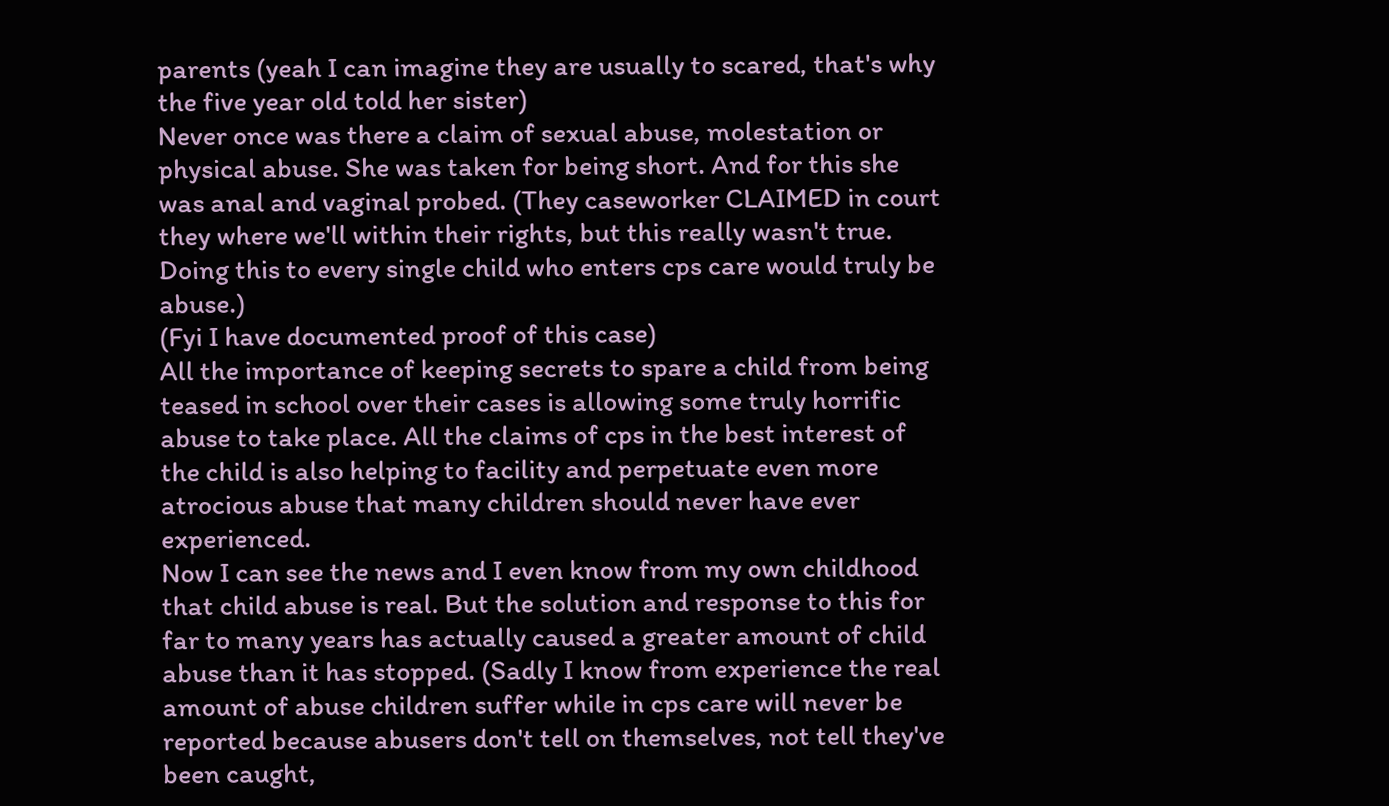parents (yeah I can imagine they are usually to scared, that's why the five year old told her sister)
Never once was there a claim of sexual abuse, molestation or physical abuse. She was taken for being short. And for this she was anal and vaginal probed. (They caseworker CLAIMED in court they where we'll within their rights, but this really wasn't true. Doing this to every single child who enters cps care would truly be abuse.)
(Fyi I have documented proof of this case)
All the importance of keeping secrets to spare a child from being teased in school over their cases is allowing some truly horrific abuse to take place. All the claims of cps in the best interest of the child is also helping to facility and perpetuate even more atrocious abuse that many children should never have ever experienced.
Now I can see the news and I even know from my own childhood that child abuse is real. But the solution and response to this for far to many years has actually caused a greater amount of child abuse than it has stopped. (Sadly I know from experience the real amount of abuse children suffer while in cps care will never be reported because abusers don't tell on themselves, not tell they've been caught,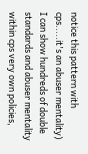notice this pattern with cps.....it's an abuser mentality)
I can show hundreds of double standards and abuser mentality within cps very own policies,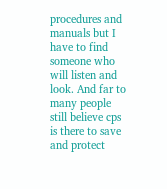procedures and manuals but I have to find someone who will listen and look. And far to many people still believe cps is there to save and protect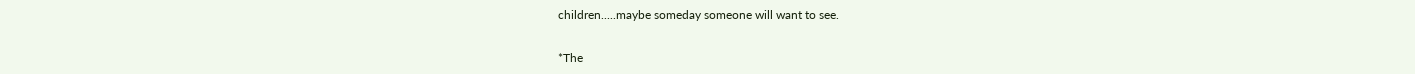children.....maybe someday someone will want to see.


*The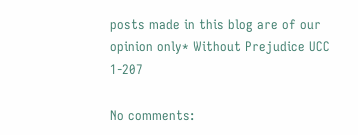posts made in this blog are of our opinion only* Without Prejudice UCC 1-207

No comments: